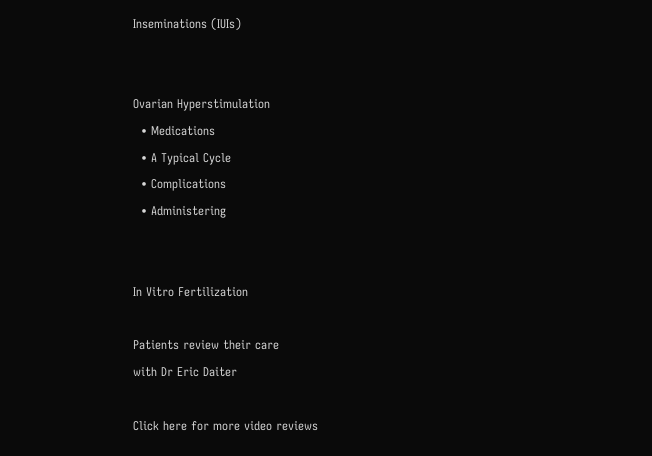Inseminations (IUIs)


Ovarian Hyperstimulation
  • Medications
  • A Typical Cycle
  • Complications
  • Administering


In Vitro Fertilization

Patients review their care
with Dr Eric Daiter

Click here for more video reviews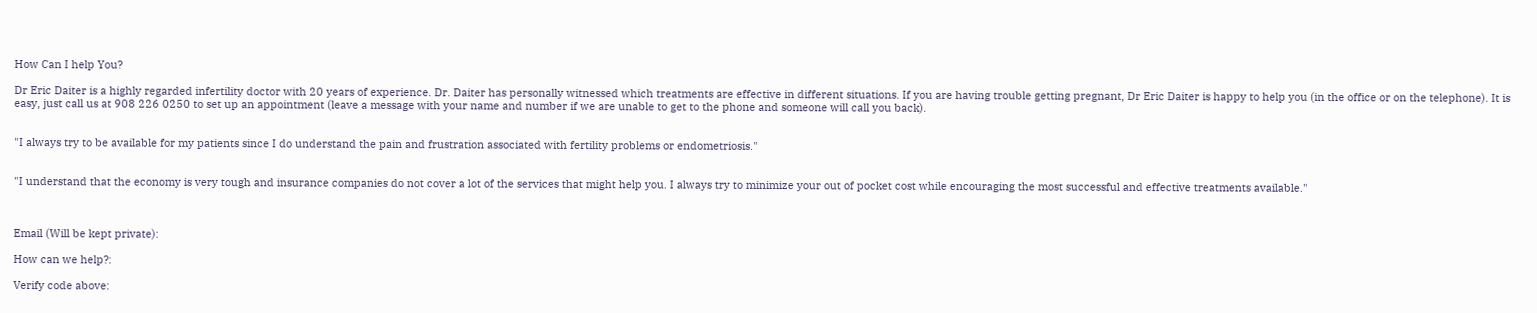How Can I help You?

Dr Eric Daiter is a highly regarded infertility doctor with 20 years of experience. Dr. Daiter has personally witnessed which treatments are effective in different situations. If you are having trouble getting pregnant, Dr Eric Daiter is happy to help you (in the office or on the telephone). It is easy, just call us at 908 226 0250 to set up an appointment (leave a message with your name and number if we are unable to get to the phone and someone will call you back).


"I always try to be available for my patients since I do understand the pain and frustration associated with fertility problems or endometriosis."


"I understand that the economy is very tough and insurance companies do not cover a lot of the services that might help you. I always try to minimize your out of pocket cost while encouraging the most successful and effective treatments available."



Email (Will be kept private):

How can we help?:

Verify code above: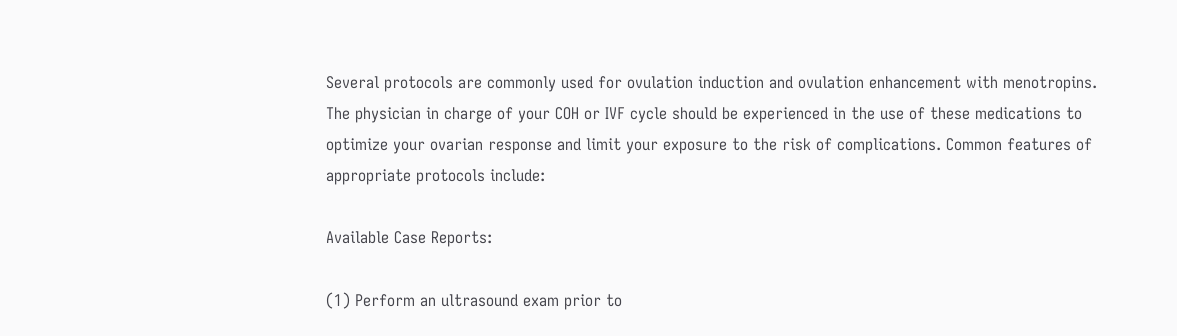Several protocols are commonly used for ovulation induction and ovulation enhancement with menotropins. The physician in charge of your COH or IVF cycle should be experienced in the use of these medications to optimize your ovarian response and limit your exposure to the risk of complications. Common features of appropriate protocols include:

Available Case Reports:

(1) Perform an ultrasound exam prior to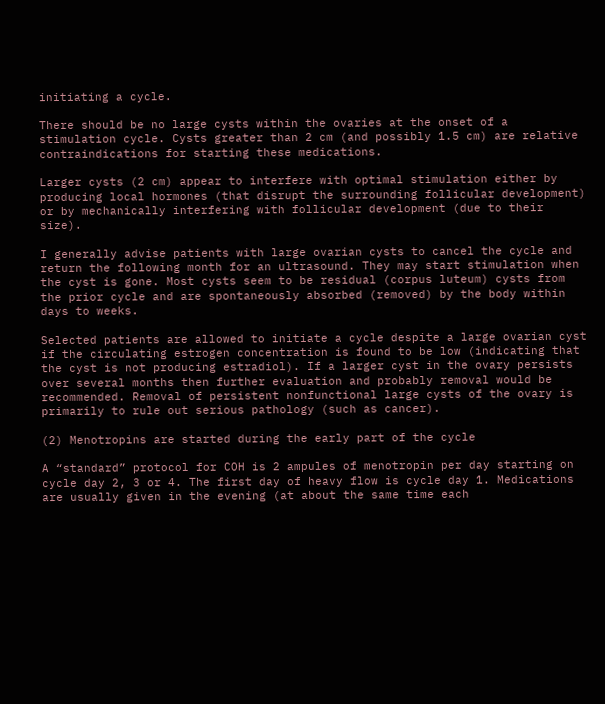initiating a cycle.

There should be no large cysts within the ovaries at the onset of a stimulation cycle. Cysts greater than 2 cm (and possibly 1.5 cm) are relative contraindications for starting these medications.

Larger cysts (2 cm) appear to interfere with optimal stimulation either by producing local hormones (that disrupt the surrounding follicular development) or by mechanically interfering with follicular development (due to their size).

I generally advise patients with large ovarian cysts to cancel the cycle and return the following month for an ultrasound. They may start stimulation when the cyst is gone. Most cysts seem to be residual (corpus luteum) cysts from the prior cycle and are spontaneously absorbed (removed) by the body within days to weeks.

Selected patients are allowed to initiate a cycle despite a large ovarian cyst if the circulating estrogen concentration is found to be low (indicating that the cyst is not producing estradiol). If a larger cyst in the ovary persists over several months then further evaluation and probably removal would be recommended. Removal of persistent nonfunctional large cysts of the ovary is primarily to rule out serious pathology (such as cancer).

(2) Menotropins are started during the early part of the cycle

A “standard” protocol for COH is 2 ampules of menotropin per day starting on cycle day 2, 3 or 4. The first day of heavy flow is cycle day 1. Medications are usually given in the evening (at about the same time each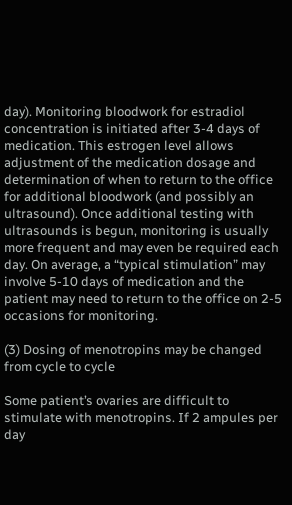day). Monitoring bloodwork for estradiol concentration is initiated after 3-4 days of medication. This estrogen level allows adjustment of the medication dosage and determination of when to return to the office for additional bloodwork (and possibly an ultrasound). Once additional testing with ultrasounds is begun, monitoring is usually more frequent and may even be required each day. On average, a “typical stimulation” may involve 5-10 days of medication and the patient may need to return to the office on 2-5 occasions for monitoring.

(3) Dosing of menotropins may be changed from cycle to cycle

Some patient’s ovaries are difficult to stimulate with menotropins. If 2 ampules per day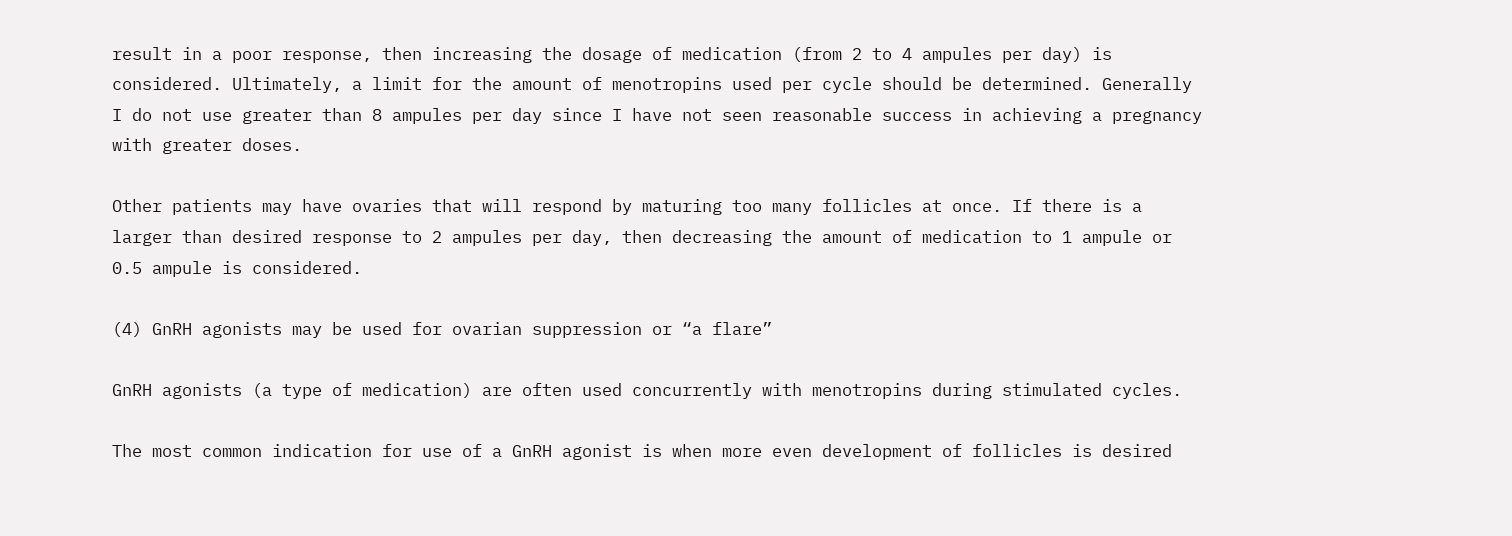result in a poor response, then increasing the dosage of medication (from 2 to 4 ampules per day) is considered. Ultimately, a limit for the amount of menotropins used per cycle should be determined. Generally I do not use greater than 8 ampules per day since I have not seen reasonable success in achieving a pregnancy with greater doses.

Other patients may have ovaries that will respond by maturing too many follicles at once. If there is a larger than desired response to 2 ampules per day, then decreasing the amount of medication to 1 ampule or 0.5 ampule is considered.

(4) GnRH agonists may be used for ovarian suppression or “a flare”

GnRH agonists (a type of medication) are often used concurrently with menotropins during stimulated cycles.

The most common indication for use of a GnRH agonist is when more even development of follicles is desired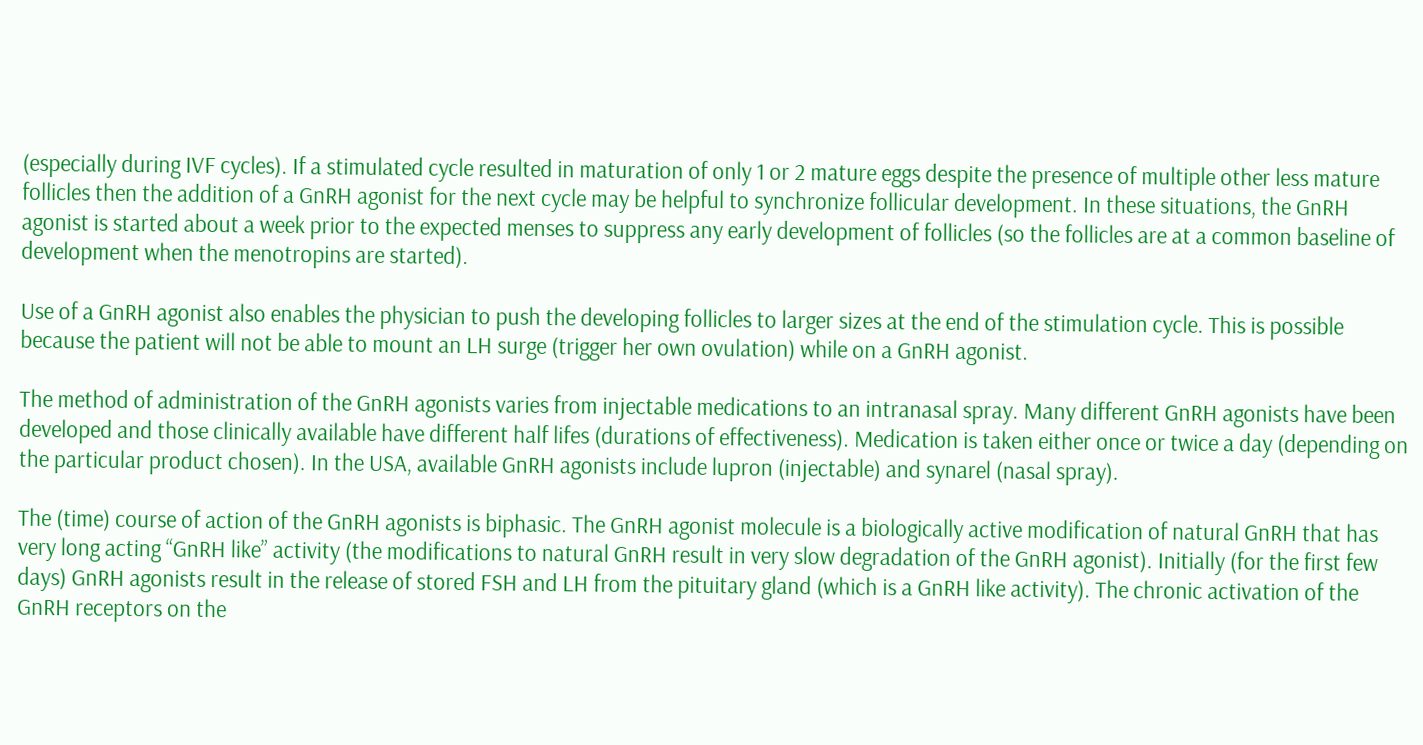(especially during IVF cycles). If a stimulated cycle resulted in maturation of only 1 or 2 mature eggs despite the presence of multiple other less mature follicles then the addition of a GnRH agonist for the next cycle may be helpful to synchronize follicular development. In these situations, the GnRH agonist is started about a week prior to the expected menses to suppress any early development of follicles (so the follicles are at a common baseline of development when the menotropins are started).

Use of a GnRH agonist also enables the physician to push the developing follicles to larger sizes at the end of the stimulation cycle. This is possible because the patient will not be able to mount an LH surge (trigger her own ovulation) while on a GnRH agonist.

The method of administration of the GnRH agonists varies from injectable medications to an intranasal spray. Many different GnRH agonists have been developed and those clinically available have different half lifes (durations of effectiveness). Medication is taken either once or twice a day (depending on the particular product chosen). In the USA, available GnRH agonists include lupron (injectable) and synarel (nasal spray).

The (time) course of action of the GnRH agonists is biphasic. The GnRH agonist molecule is a biologically active modification of natural GnRH that has very long acting “GnRH like” activity (the modifications to natural GnRH result in very slow degradation of the GnRH agonist). Initially (for the first few days) GnRH agonists result in the release of stored FSH and LH from the pituitary gland (which is a GnRH like activity). The chronic activation of the GnRH receptors on the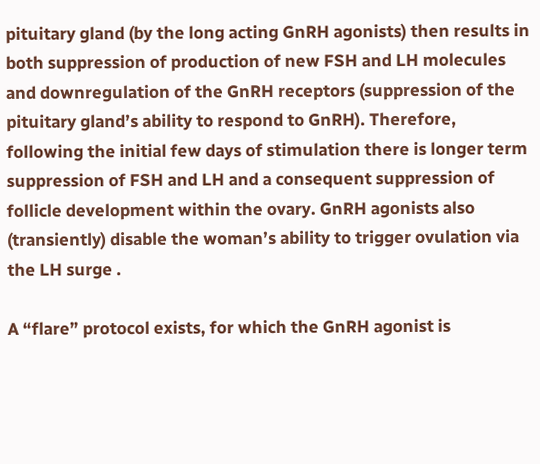pituitary gland (by the long acting GnRH agonists) then results in both suppression of production of new FSH and LH molecules and downregulation of the GnRH receptors (suppression of the pituitary gland’s ability to respond to GnRH). Therefore, following the initial few days of stimulation there is longer term suppression of FSH and LH and a consequent suppression of follicle development within the ovary. GnRH agonists also (transiently) disable the woman’s ability to trigger ovulation via the LH surge .

A “flare” protocol exists, for which the GnRH agonist is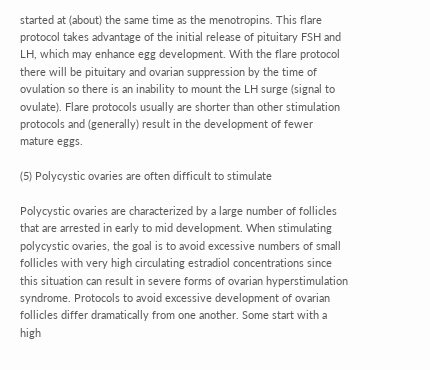started at (about) the same time as the menotropins. This flare protocol takes advantage of the initial release of pituitary FSH and LH, which may enhance egg development. With the flare protocol there will be pituitary and ovarian suppression by the time of ovulation so there is an inability to mount the LH surge (signal to ovulate). Flare protocols usually are shorter than other stimulation protocols and (generally) result in the development of fewer mature eggs.

(5) Polycystic ovaries are often difficult to stimulate

Polycystic ovaries are characterized by a large number of follicles that are arrested in early to mid development. When stimulating polycystic ovaries, the goal is to avoid excessive numbers of small follicles with very high circulating estradiol concentrations since this situation can result in severe forms of ovarian hyperstimulation syndrome. Protocols to avoid excessive development of ovarian follicles differ dramatically from one another. Some start with a high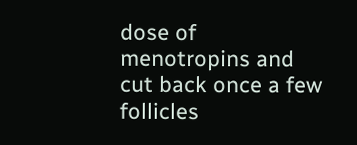dose of menotropins and cut back once a few follicles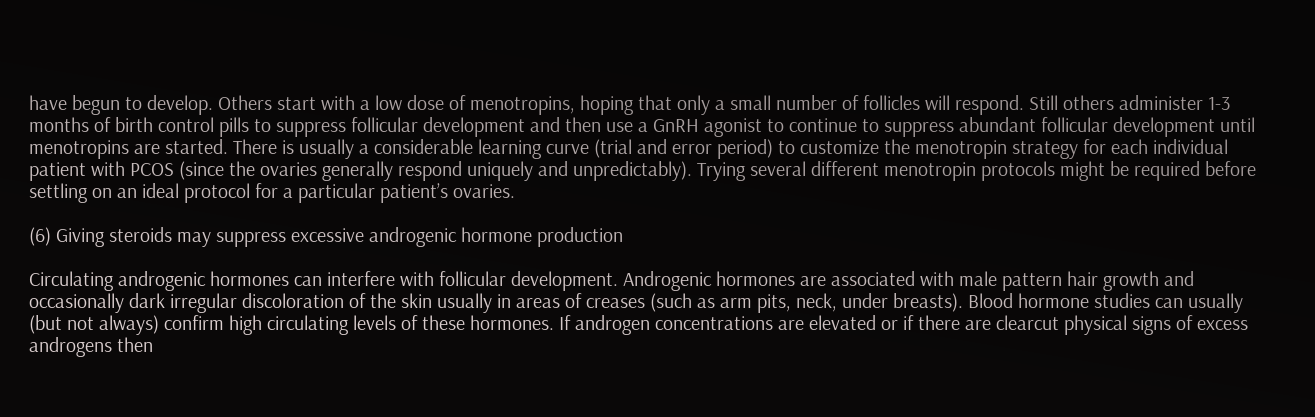have begun to develop. Others start with a low dose of menotropins, hoping that only a small number of follicles will respond. Still others administer 1-3 months of birth control pills to suppress follicular development and then use a GnRH agonist to continue to suppress abundant follicular development until menotropins are started. There is usually a considerable learning curve (trial and error period) to customize the menotropin strategy for each individual patient with PCOS (since the ovaries generally respond uniquely and unpredictably). Trying several different menotropin protocols might be required before settling on an ideal protocol for a particular patient’s ovaries.

(6) Giving steroids may suppress excessive androgenic hormone production

Circulating androgenic hormones can interfere with follicular development. Androgenic hormones are associated with male pattern hair growth and occasionally dark irregular discoloration of the skin usually in areas of creases (such as arm pits, neck, under breasts). Blood hormone studies can usually (but not always) confirm high circulating levels of these hormones. If androgen concentrations are elevated or if there are clearcut physical signs of excess androgens then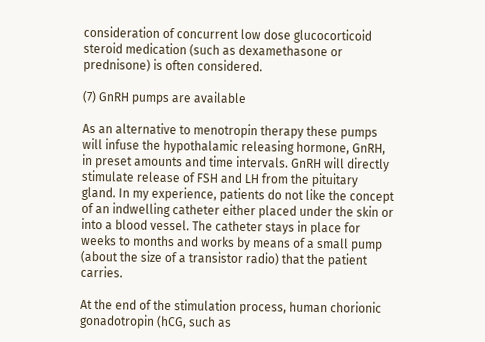consideration of concurrent low dose glucocorticoid steroid medication (such as dexamethasone or prednisone) is often considered.

(7) GnRH pumps are available

As an alternative to menotropin therapy these pumps will infuse the hypothalamic releasing hormone, GnRH, in preset amounts and time intervals. GnRH will directly stimulate release of FSH and LH from the pituitary gland. In my experience, patients do not like the concept of an indwelling catheter either placed under the skin or into a blood vessel. The catheter stays in place for weeks to months and works by means of a small pump (about the size of a transistor radio) that the patient carries.

At the end of the stimulation process, human chorionic gonadotropin (hCG, such as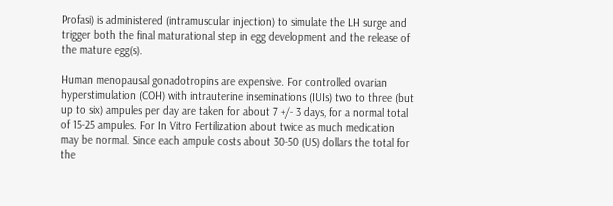Profasi) is administered (intramuscular injection) to simulate the LH surge and trigger both the final maturational step in egg development and the release of the mature egg(s).

Human menopausal gonadotropins are expensive. For controlled ovarian hyperstimulation (COH) with intrauterine inseminations (IUIs) two to three (but up to six) ampules per day are taken for about 7 +/- 3 days, for a normal total of 15-25 ampules. For In Vitro Fertilization about twice as much medication may be normal. Since each ampule costs about 30-50 (US) dollars the total for the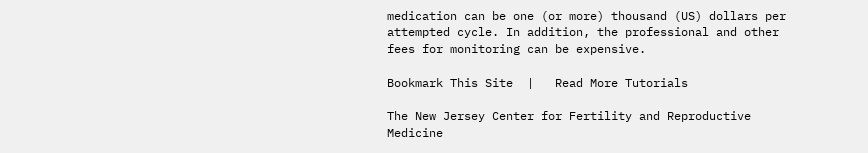medication can be one (or more) thousand (US) dollars per attempted cycle. In addition, the professional and other fees for monitoring can be expensive.

Bookmark This Site  |   Read More Tutorials

The New Jersey Center for Fertility and Reproductive Medicine